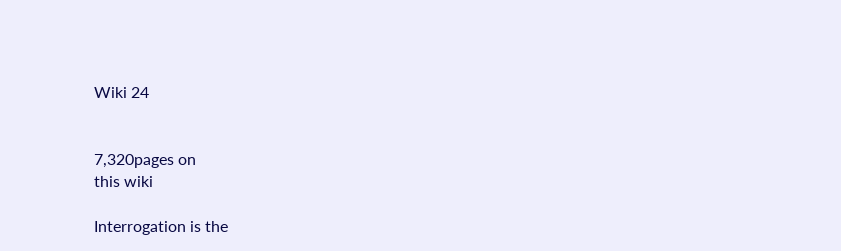Wiki 24


7,320pages on
this wiki

Interrogation is the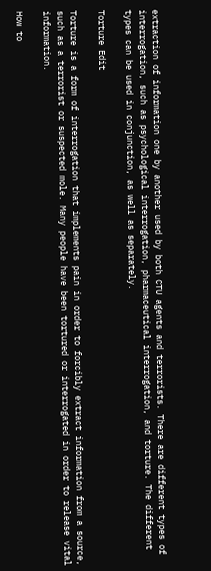extraction of information one by another used by both CTU agents and terrorists. There are different types of interrogation, such as psychological interrogation, pharmaceutical interrogation, and torture. The different types can be used in conjunction, as well as separately.

Torture Edit

Torture is a form of interrogation that implements pain in order to forcibly extract information from a source, such as a terrorist or suspected mole. Many people have been tortured or interrogated in order to release vital information.

How to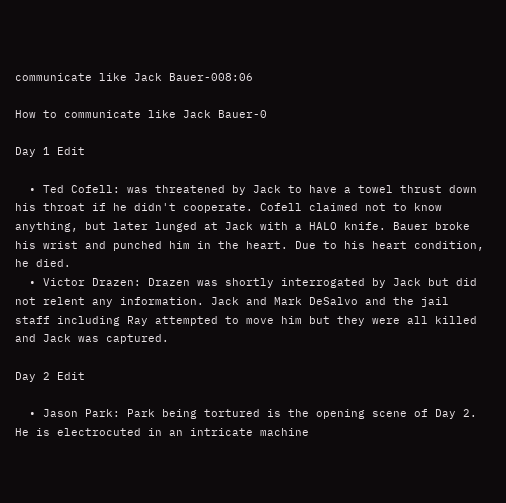communicate like Jack Bauer-008:06

How to communicate like Jack Bauer-0

Day 1 Edit

  • Ted Cofell: was threatened by Jack to have a towel thrust down his throat if he didn't cooperate. Cofell claimed not to know anything, but later lunged at Jack with a HALO knife. Bauer broke his wrist and punched him in the heart. Due to his heart condition, he died.
  • Victor Drazen: Drazen was shortly interrogated by Jack but did not relent any information. Jack and Mark DeSalvo and the jail staff including Ray attempted to move him but they were all killed and Jack was captured.

Day 2 Edit

  • Jason Park: Park being tortured is the opening scene of Day 2. He is electrocuted in an intricate machine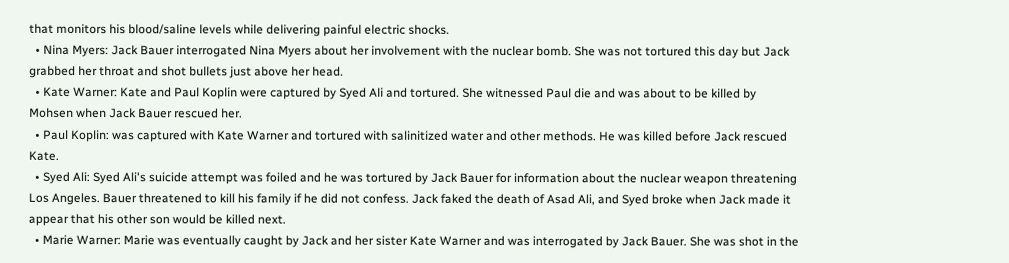that monitors his blood/saline levels while delivering painful electric shocks.
  • Nina Myers: Jack Bauer interrogated Nina Myers about her involvement with the nuclear bomb. She was not tortured this day but Jack grabbed her throat and shot bullets just above her head.
  • Kate Warner: Kate and Paul Koplin were captured by Syed Ali and tortured. She witnessed Paul die and was about to be killed by Mohsen when Jack Bauer rescued her.
  • Paul Koplin: was captured with Kate Warner and tortured with salinitized water and other methods. He was killed before Jack rescued Kate.
  • Syed Ali: Syed Ali's suicide attempt was foiled and he was tortured by Jack Bauer for information about the nuclear weapon threatening Los Angeles. Bauer threatened to kill his family if he did not confess. Jack faked the death of Asad Ali, and Syed broke when Jack made it appear that his other son would be killed next.
  • Marie Warner: Marie was eventually caught by Jack and her sister Kate Warner and was interrogated by Jack Bauer. She was shot in the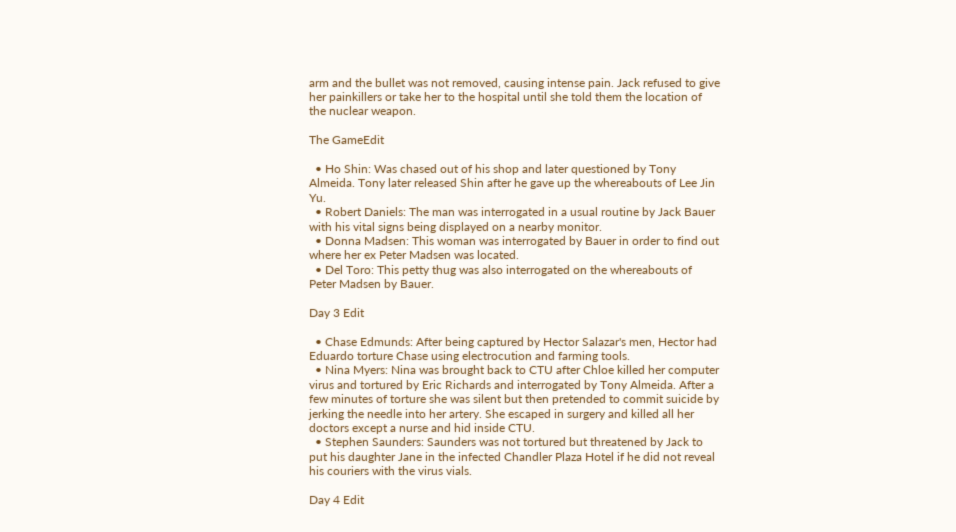arm and the bullet was not removed, causing intense pain. Jack refused to give her painkillers or take her to the hospital until she told them the location of the nuclear weapon.

The GameEdit

  • Ho Shin: Was chased out of his shop and later questioned by Tony Almeida. Tony later released Shin after he gave up the whereabouts of Lee Jin Yu.
  • Robert Daniels: The man was interrogated in a usual routine by Jack Bauer with his vital signs being displayed on a nearby monitor.
  • Donna Madsen: This woman was interrogated by Bauer in order to find out where her ex Peter Madsen was located.
  • Del Toro: This petty thug was also interrogated on the whereabouts of Peter Madsen by Bauer.

Day 3 Edit

  • Chase Edmunds: After being captured by Hector Salazar's men, Hector had Eduardo torture Chase using electrocution and farming tools.
  • Nina Myers: Nina was brought back to CTU after Chloe killed her computer virus and tortured by Eric Richards and interrogated by Tony Almeida. After a few minutes of torture she was silent but then pretended to commit suicide by jerking the needle into her artery. She escaped in surgery and killed all her doctors except a nurse and hid inside CTU.
  • Stephen Saunders: Saunders was not tortured but threatened by Jack to put his daughter Jane in the infected Chandler Plaza Hotel if he did not reveal his couriers with the virus vials.

Day 4 Edit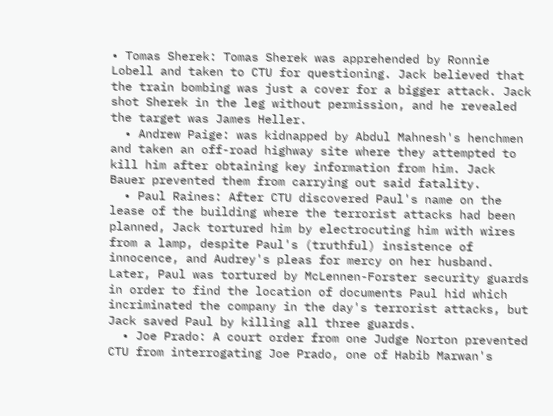• Tomas Sherek: Tomas Sherek was apprehended by Ronnie Lobell and taken to CTU for questioning. Jack believed that the train bombing was just a cover for a bigger attack. Jack shot Sherek in the leg without permission, and he revealed the target was James Heller.
  • Andrew Paige: was kidnapped by Abdul Mahnesh's henchmen and taken an off-road highway site where they attempted to kill him after obtaining key information from him. Jack Bauer prevented them from carrying out said fatality.
  • Paul Raines: After CTU discovered Paul's name on the lease of the building where the terrorist attacks had been planned, Jack tortured him by electrocuting him with wires from a lamp, despite Paul's (truthful) insistence of innocence, and Audrey's pleas for mercy on her husband. Later, Paul was tortured by McLennen-Forster security guards in order to find the location of documents Paul hid which incriminated the company in the day's terrorist attacks, but Jack saved Paul by killing all three guards.
  • Joe Prado: A court order from one Judge Norton prevented CTU from interrogating Joe Prado, one of Habib Marwan's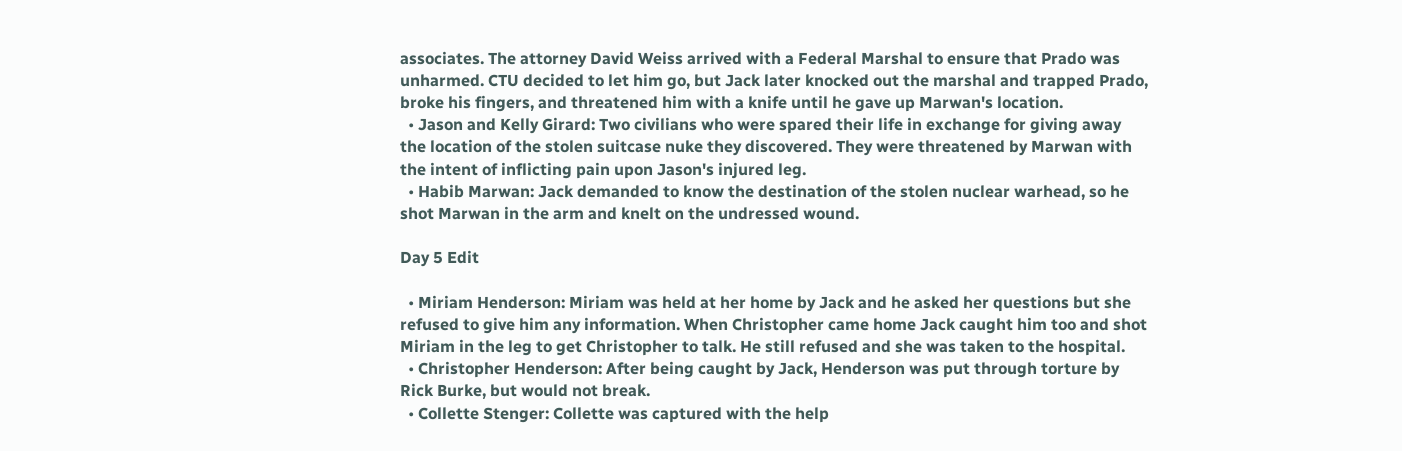associates. The attorney David Weiss arrived with a Federal Marshal to ensure that Prado was unharmed. CTU decided to let him go, but Jack later knocked out the marshal and trapped Prado, broke his fingers, and threatened him with a knife until he gave up Marwan's location.
  • Jason and Kelly Girard: Two civilians who were spared their life in exchange for giving away the location of the stolen suitcase nuke they discovered. They were threatened by Marwan with the intent of inflicting pain upon Jason's injured leg.
  • Habib Marwan: Jack demanded to know the destination of the stolen nuclear warhead, so he shot Marwan in the arm and knelt on the undressed wound.

Day 5 Edit

  • Miriam Henderson: Miriam was held at her home by Jack and he asked her questions but she refused to give him any information. When Christopher came home Jack caught him too and shot Miriam in the leg to get Christopher to talk. He still refused and she was taken to the hospital.
  • Christopher Henderson: After being caught by Jack, Henderson was put through torture by Rick Burke, but would not break.
  • Collette Stenger: Collette was captured with the help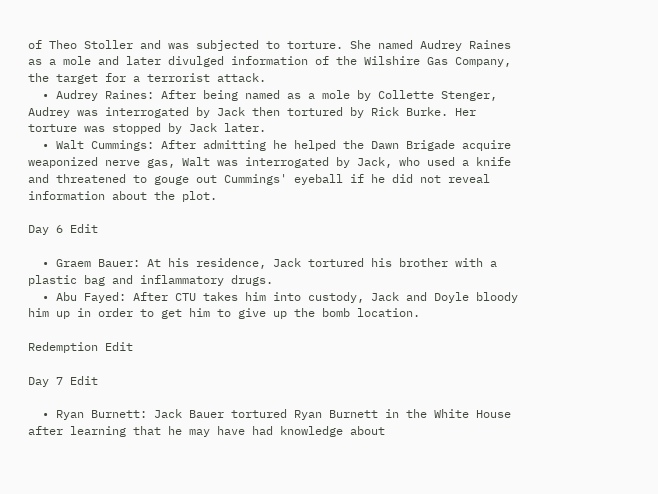of Theo Stoller and was subjected to torture. She named Audrey Raines as a mole and later divulged information of the Wilshire Gas Company, the target for a terrorist attack.
  • Audrey Raines: After being named as a mole by Collette Stenger, Audrey was interrogated by Jack then tortured by Rick Burke. Her torture was stopped by Jack later.
  • Walt Cummings: After admitting he helped the Dawn Brigade acquire weaponized nerve gas, Walt was interrogated by Jack, who used a knife and threatened to gouge out Cummings' eyeball if he did not reveal information about the plot.

Day 6 Edit

  • Graem Bauer: At his residence, Jack tortured his brother with a plastic bag and inflammatory drugs.
  • Abu Fayed: After CTU takes him into custody, Jack and Doyle bloody him up in order to get him to give up the bomb location.

Redemption Edit

Day 7 Edit

  • Ryan Burnett: Jack Bauer tortured Ryan Burnett in the White House after learning that he may have had knowledge about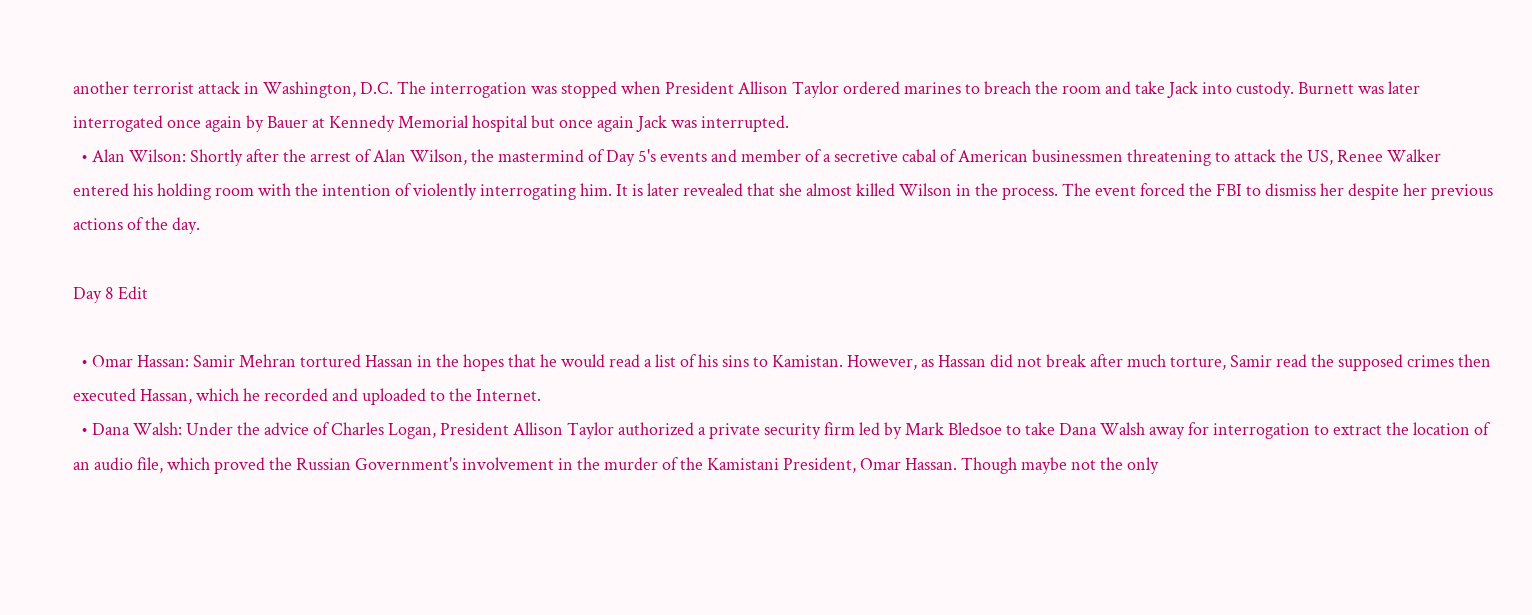another terrorist attack in Washington, D.C. The interrogation was stopped when President Allison Taylor ordered marines to breach the room and take Jack into custody. Burnett was later interrogated once again by Bauer at Kennedy Memorial hospital but once again Jack was interrupted.
  • Alan Wilson: Shortly after the arrest of Alan Wilson, the mastermind of Day 5's events and member of a secretive cabal of American businessmen threatening to attack the US, Renee Walker entered his holding room with the intention of violently interrogating him. It is later revealed that she almost killed Wilson in the process. The event forced the FBI to dismiss her despite her previous actions of the day.

Day 8 Edit

  • Omar Hassan: Samir Mehran tortured Hassan in the hopes that he would read a list of his sins to Kamistan. However, as Hassan did not break after much torture, Samir read the supposed crimes then executed Hassan, which he recorded and uploaded to the Internet.
  • Dana Walsh: Under the advice of Charles Logan, President Allison Taylor authorized a private security firm led by Mark Bledsoe to take Dana Walsh away for interrogation to extract the location of an audio file, which proved the Russian Government's involvement in the murder of the Kamistani President, Omar Hassan. Though maybe not the only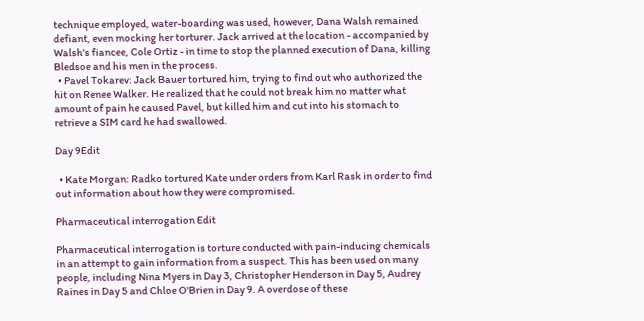technique employed, water-boarding was used, however, Dana Walsh remained defiant, even mocking her torturer. Jack arrived at the location - accompanied by Walsh's fiancee, Cole Ortiz - in time to stop the planned execution of Dana, killing Bledsoe and his men in the process.
  • Pavel Tokarev: Jack Bauer tortured him, trying to find out who authorized the hit on Renee Walker. He realized that he could not break him no matter what amount of pain he caused Pavel, but killed him and cut into his stomach to retrieve a SIM card he had swallowed.

Day 9Edit

  • Kate Morgan: Radko tortured Kate under orders from Karl Rask in order to find out information about how they were compromised.

Pharmaceutical interrogation Edit

Pharmaceutical interrogation is torture conducted with pain-inducing chemicals in an attempt to gain information from a suspect. This has been used on many people, including Nina Myers in Day 3, Christopher Henderson in Day 5, Audrey Raines in Day 5 and Chloe O'Brien in Day 9. A overdose of these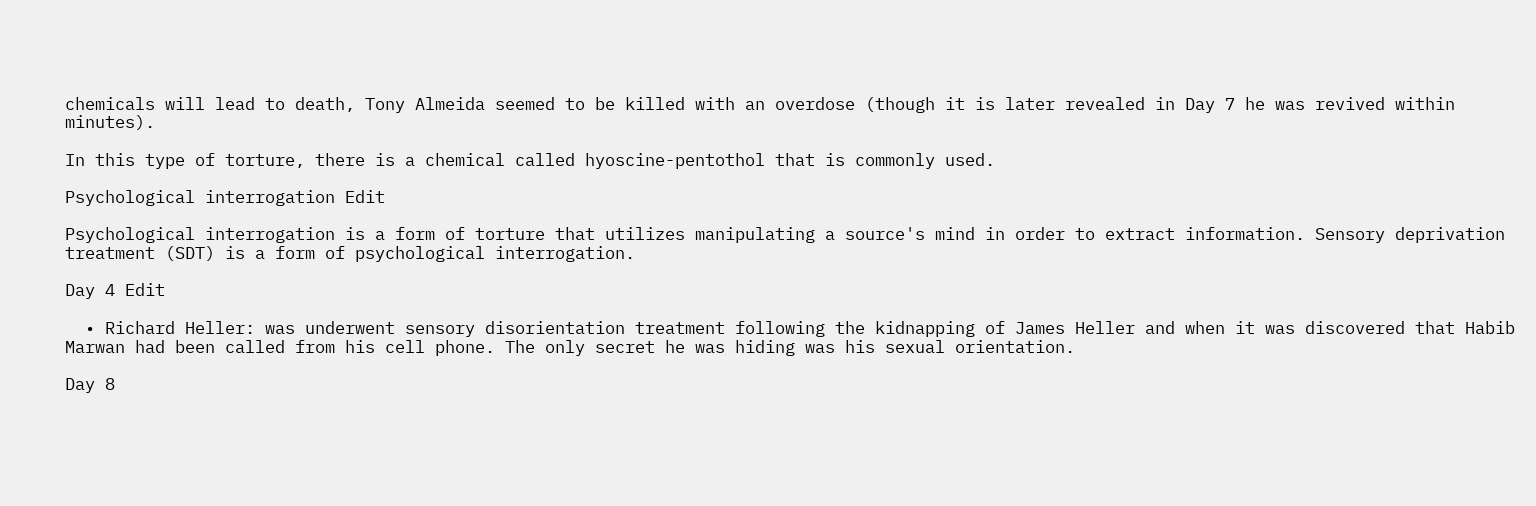chemicals will lead to death, Tony Almeida seemed to be killed with an overdose (though it is later revealed in Day 7 he was revived within minutes).

In this type of torture, there is a chemical called hyoscine-pentothol that is commonly used.

Psychological interrogation Edit

Psychological interrogation is a form of torture that utilizes manipulating a source's mind in order to extract information. Sensory deprivation treatment (SDT) is a form of psychological interrogation.

Day 4 Edit

  • Richard Heller: was underwent sensory disorientation treatment following the kidnapping of James Heller and when it was discovered that Habib Marwan had been called from his cell phone. The only secret he was hiding was his sexual orientation.

Day 8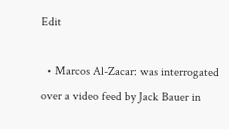Edit

  • Marcos Al-Zacar: was interrogated over a video feed by Jack Bauer in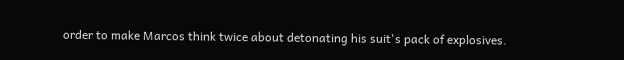order to make Marcos think twice about detonating his suit's pack of explosives.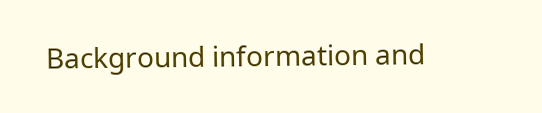Background information and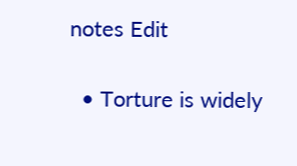notes Edit

  • Torture is widely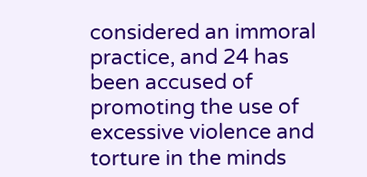considered an immoral practice, and 24 has been accused of promoting the use of excessive violence and torture in the minds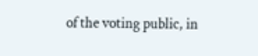of the voting public, in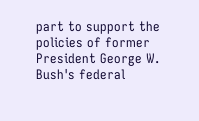part to support the policies of former President George W. Bush's federal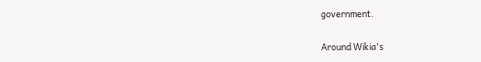government.

Around Wikia's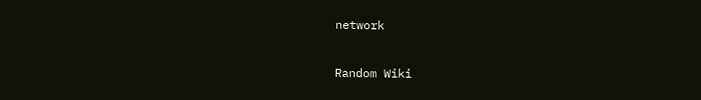network

Random Wiki